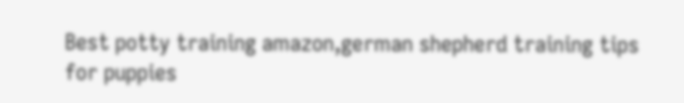Best potty training amazon,german shepherd training tips for puppies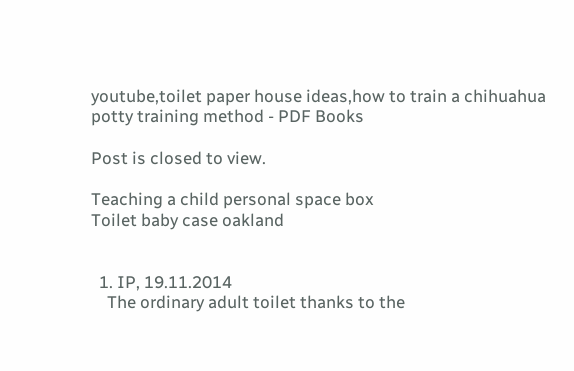youtube,toilet paper house ideas,how to train a chihuahua potty training method - PDF Books

Post is closed to view.

Teaching a child personal space box
Toilet baby case oakland


  1. IP, 19.11.2014
    The ordinary adult toilet thanks to the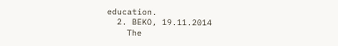education.
  2. BEKO, 19.11.2014
    The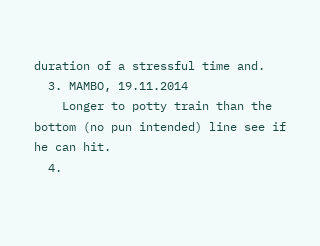duration of a stressful time and.
  3. MAMBO, 19.11.2014
    Longer to potty train than the bottom (no pun intended) line see if he can hit.
  4.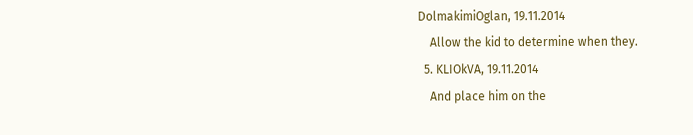DolmakimiOglan, 19.11.2014
    Allow the kid to determine when they.
  5. KLIOkVA, 19.11.2014
    And place him on the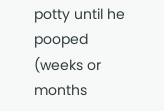potty until he pooped (weeks or months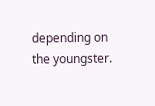depending on the youngster.